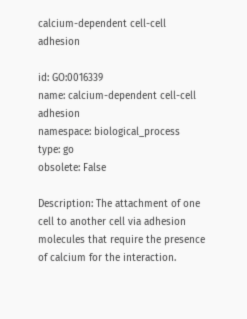calcium-dependent cell-cell adhesion

id: GO:0016339
name: calcium-dependent cell-cell adhesion
namespace: biological_process
type: go
obsolete: False

Description: The attachment of one cell to another cell via adhesion molecules that require the presence of calcium for the interaction.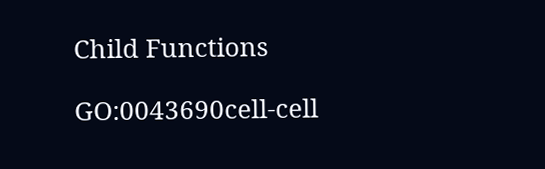Child Functions

GO:0043690cell-cell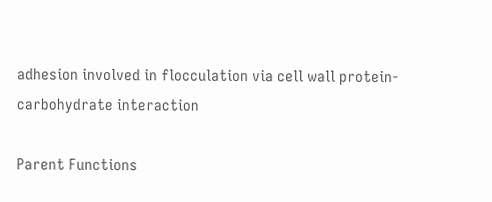adhesion involved in flocculation via cell wall protein-carbohydrate interaction

Parent Functions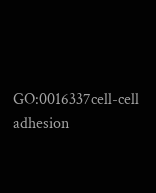GO:0016337cell-cell adhesion